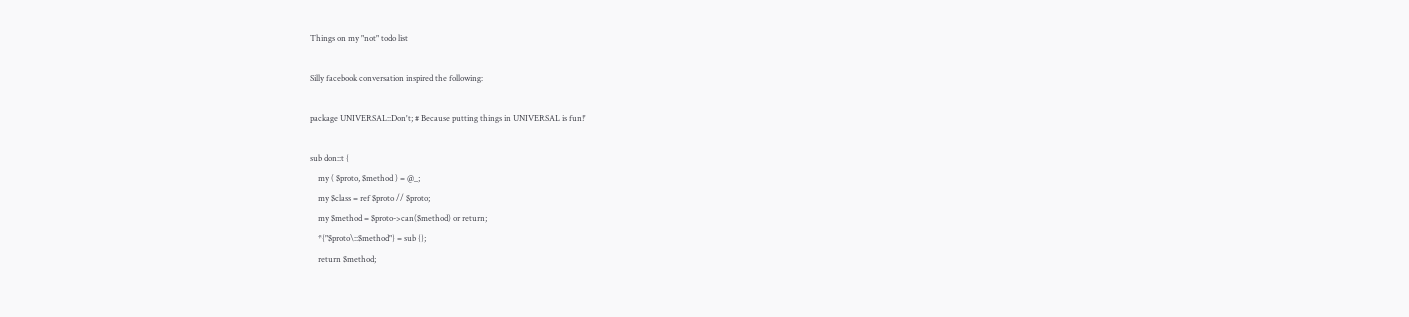Things on my "not" todo list

Silly facebook conversation inspired the following:

package UNIVERSAL::Don't; # Because putting things in UNIVERSAL is fun!'

sub don::t {
    my ( $proto, $method ) = @_;
    my $class = ref $proto // $proto;
    my $method = $proto->can($method) or return;
    *{"$proto\::$method"} = sub {};
    return $method;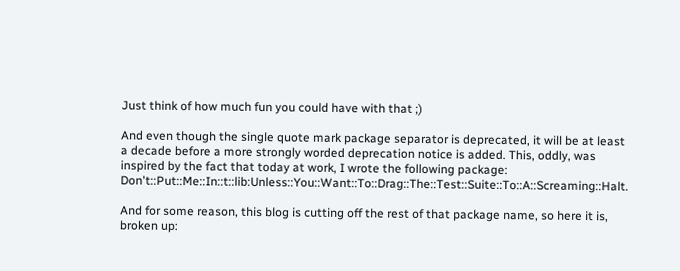Just think of how much fun you could have with that ;)

And even though the single quote mark package separator is deprecated, it will be at least a decade before a more strongly worded deprecation notice is added. This, oddly, was inspired by the fact that today at work, I wrote the following package: Don't::Put::Me::In::t::lib:Unless::You::Want::To::Drag::The::Test::Suite::To::A::Screaming::Halt.

And for some reason, this blog is cutting off the rest of that package name, so here it is, broken up: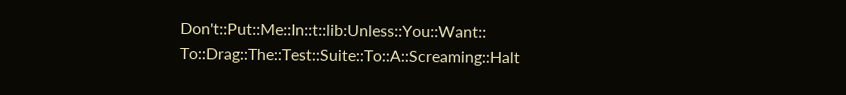Don't::Put::Me::In::t::lib:Unless::You::Want:: To::Drag::The::Test::Suite::To::A::Screaming::Halt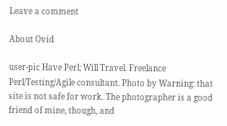Leave a comment

About Ovid

user-pic Have Perl; Will Travel. Freelance Perl/Testing/Agile consultant. Photo by Warning: that site is not safe for work. The photographer is a good friend of mine, though, and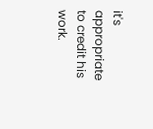it's appropriate to credit his work.